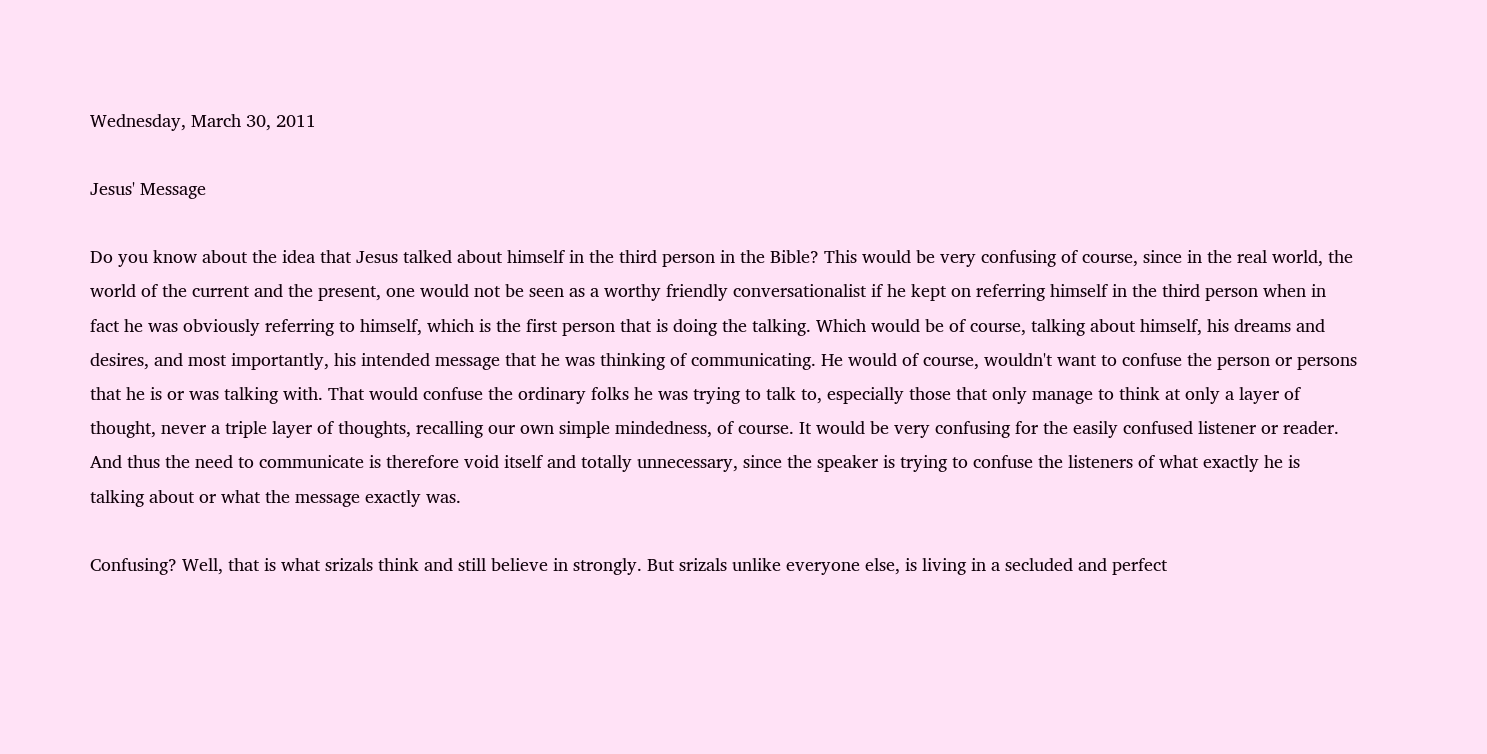Wednesday, March 30, 2011

Jesus' Message

Do you know about the idea that Jesus talked about himself in the third person in the Bible? This would be very confusing of course, since in the real world, the world of the current and the present, one would not be seen as a worthy friendly conversationalist if he kept on referring himself in the third person when in fact he was obviously referring to himself, which is the first person that is doing the talking. Which would be of course, talking about himself, his dreams and desires, and most importantly, his intended message that he was thinking of communicating. He would of course, wouldn't want to confuse the person or persons that he is or was talking with. That would confuse the ordinary folks he was trying to talk to, especially those that only manage to think at only a layer of thought, never a triple layer of thoughts, recalling our own simple mindedness, of course. It would be very confusing for the easily confused listener or reader. And thus the need to communicate is therefore void itself and totally unnecessary, since the speaker is trying to confuse the listeners of what exactly he is talking about or what the message exactly was.

Confusing? Well, that is what srizals think and still believe in strongly. But srizals unlike everyone else, is living in a secluded and perfect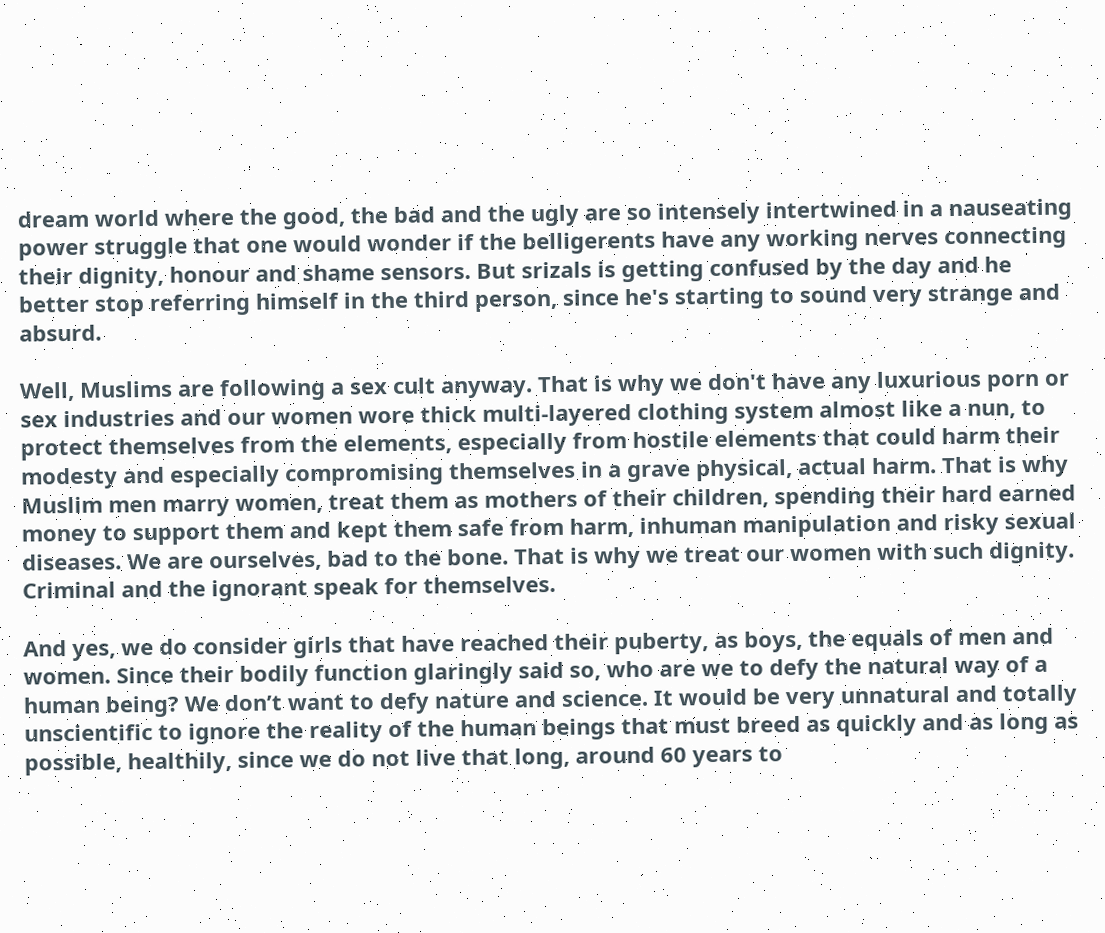dream world where the good, the bad and the ugly are so intensely intertwined in a nauseating power struggle that one would wonder if the belligerents have any working nerves connecting their dignity, honour and shame sensors. But srizals is getting confused by the day and he better stop referring himself in the third person, since he's starting to sound very strange and absurd.

Well, Muslims are following a sex cult anyway. That is why we don't have any luxurious porn or sex industries and our women wore thick multi-layered clothing system almost like a nun, to protect themselves from the elements, especially from hostile elements that could harm their modesty and especially compromising themselves in a grave physical, actual harm. That is why Muslim men marry women, treat them as mothers of their children, spending their hard earned money to support them and kept them safe from harm, inhuman manipulation and risky sexual diseases. We are ourselves, bad to the bone. That is why we treat our women with such dignity. Criminal and the ignorant speak for themselves.

And yes, we do consider girls that have reached their puberty, as boys, the equals of men and women. Since their bodily function glaringly said so, who are we to defy the natural way of a human being? We don’t want to defy nature and science. It would be very unnatural and totally unscientific to ignore the reality of the human beings that must breed as quickly and as long as possible, healthily, since we do not live that long, around 60 years to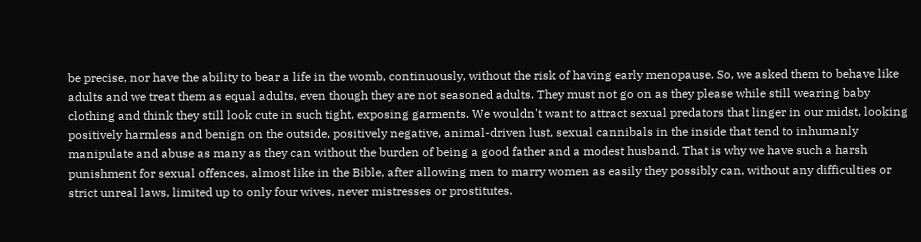be precise, nor have the ability to bear a life in the womb, continuously, without the risk of having early menopause. So, we asked them to behave like adults and we treat them as equal adults, even though they are not seasoned adults. They must not go on as they please while still wearing baby clothing and think they still look cute in such tight, exposing garments. We wouldn't want to attract sexual predators that linger in our midst, looking positively harmless and benign on the outside, positively negative, animal-driven lust, sexual cannibals in the inside that tend to inhumanly manipulate and abuse as many as they can without the burden of being a good father and a modest husband. That is why we have such a harsh punishment for sexual offences, almost like in the Bible, after allowing men to marry women as easily they possibly can, without any difficulties or strict unreal laws, limited up to only four wives, never mistresses or prostitutes.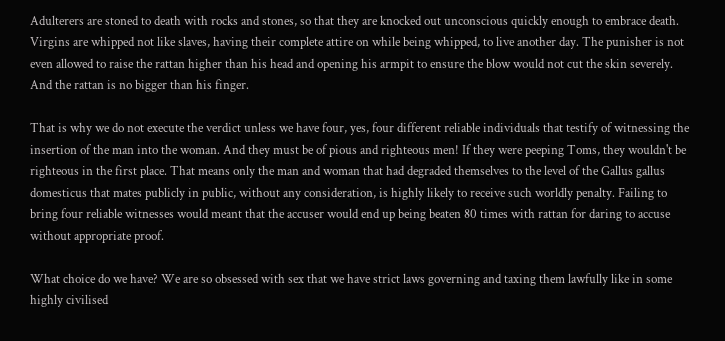Adulterers are stoned to death with rocks and stones, so that they are knocked out unconscious quickly enough to embrace death. Virgins are whipped not like slaves, having their complete attire on while being whipped, to live another day. The punisher is not even allowed to raise the rattan higher than his head and opening his armpit to ensure the blow would not cut the skin severely. And the rattan is no bigger than his finger.

That is why we do not execute the verdict unless we have four, yes, four different reliable individuals that testify of witnessing the insertion of the man into the woman. And they must be of pious and righteous men! If they were peeping Toms, they wouldn't be righteous in the first place. That means only the man and woman that had degraded themselves to the level of the Gallus gallus domesticus that mates publicly in public, without any consideration, is highly likely to receive such worldly penalty. Failing to bring four reliable witnesses would meant that the accuser would end up being beaten 80 times with rattan for daring to accuse without appropriate proof.

What choice do we have? We are so obsessed with sex that we have strict laws governing and taxing them lawfully like in some highly civilised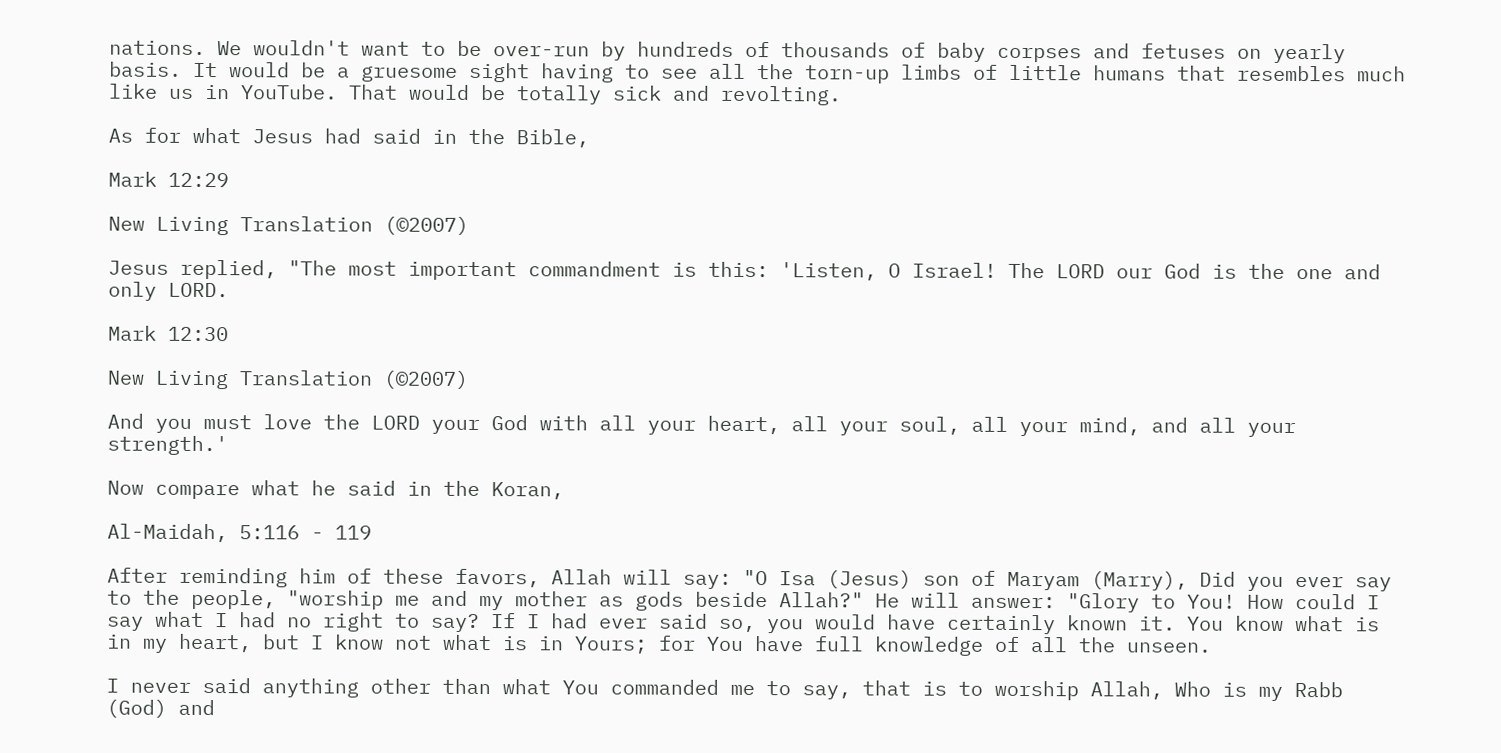nations. We wouldn't want to be over-run by hundreds of thousands of baby corpses and fetuses on yearly basis. It would be a gruesome sight having to see all the torn-up limbs of little humans that resembles much like us in YouTube. That would be totally sick and revolting.

As for what Jesus had said in the Bible,

Mark 12:29

New Living Translation (©2007)

Jesus replied, "The most important commandment is this: 'Listen, O Israel! The LORD our God is the one and only LORD.

Mark 12:30

New Living Translation (©2007)

And you must love the LORD your God with all your heart, all your soul, all your mind, and all your strength.'

Now compare what he said in the Koran,

Al-Maidah, 5:116 - 119

After reminding him of these favors, Allah will say: "O Isa (Jesus) son of Maryam (Marry), Did you ever say to the people, "worship me and my mother as gods beside Allah?" He will answer: "Glory to You! How could I say what I had no right to say? If I had ever said so, you would have certainly known it. You know what is in my heart, but I know not what is in Yours; for You have full knowledge of all the unseen.

I never said anything other than what You commanded me to say, that is to worship Allah, Who is my Rabb (God) and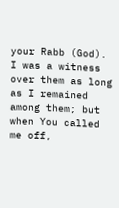your Rabb (God). I was a witness over them as long as I remained among them; but when You called me off,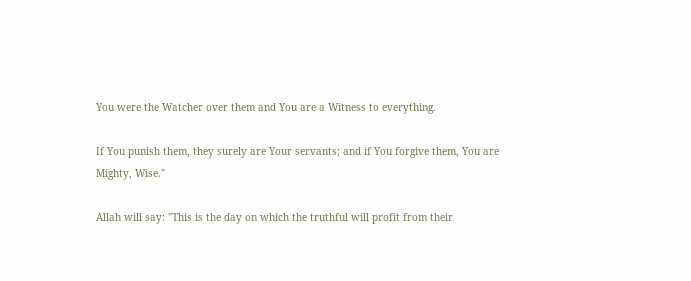You were the Watcher over them and You are a Witness to everything.

If You punish them, they surely are Your servants; and if You forgive them, You are Mighty, Wise."

Allah will say: "This is the day on which the truthful will profit from their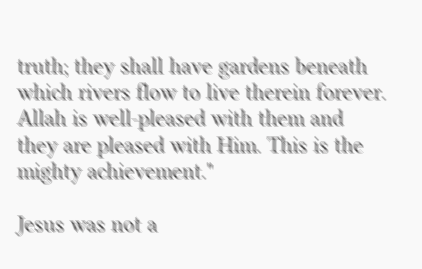truth; they shall have gardens beneath which rivers flow to live therein forever. Allah is well-pleased with them and they are pleased with Him. This is the mighty achievement."

Jesus was not a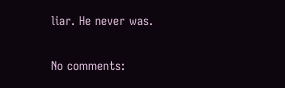liar. He never was.

No comments: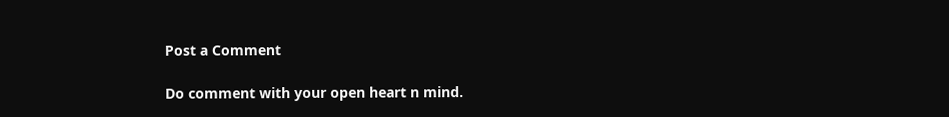Post a Comment

Do comment with your open heart n mind.